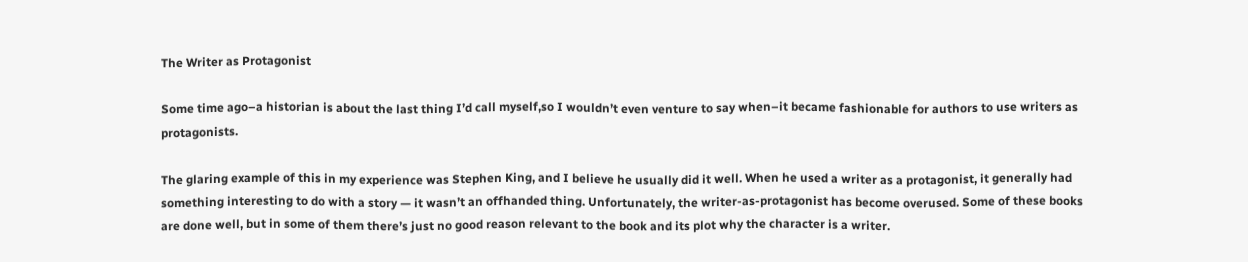The Writer as Protagonist

Some time ago–a historian is about the last thing I’d call myself,so I wouldn’t even venture to say when–it became fashionable for authors to use writers as protagonists.

The glaring example of this in my experience was Stephen King, and I believe he usually did it well. When he used a writer as a protagonist, it generally had something interesting to do with a story — it wasn’t an offhanded thing. Unfortunately, the writer-as-protagonist has become overused. Some of these books are done well, but in some of them there’s just no good reason relevant to the book and its plot why the character is a writer.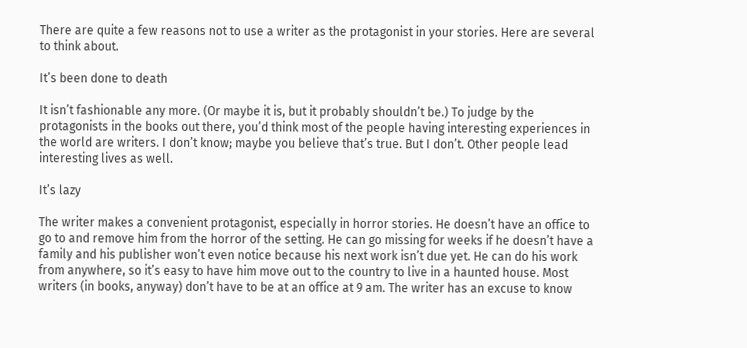There are quite a few reasons not to use a writer as the protagonist in your stories. Here are several to think about.

It’s been done to death

It isn’t fashionable any more. (Or maybe it is, but it probably shouldn’t be.) To judge by the protagonists in the books out there, you’d think most of the people having interesting experiences in the world are writers. I don’t know; maybe you believe that’s true. But I don’t. Other people lead interesting lives as well.

It’s lazy

The writer makes a convenient protagonist, especially in horror stories. He doesn’t have an office to go to and remove him from the horror of the setting. He can go missing for weeks if he doesn’t have a family and his publisher won’t even notice because his next work isn’t due yet. He can do his work from anywhere, so it’s easy to have him move out to the country to live in a haunted house. Most writers (in books, anyway) don’t have to be at an office at 9 am. The writer has an excuse to know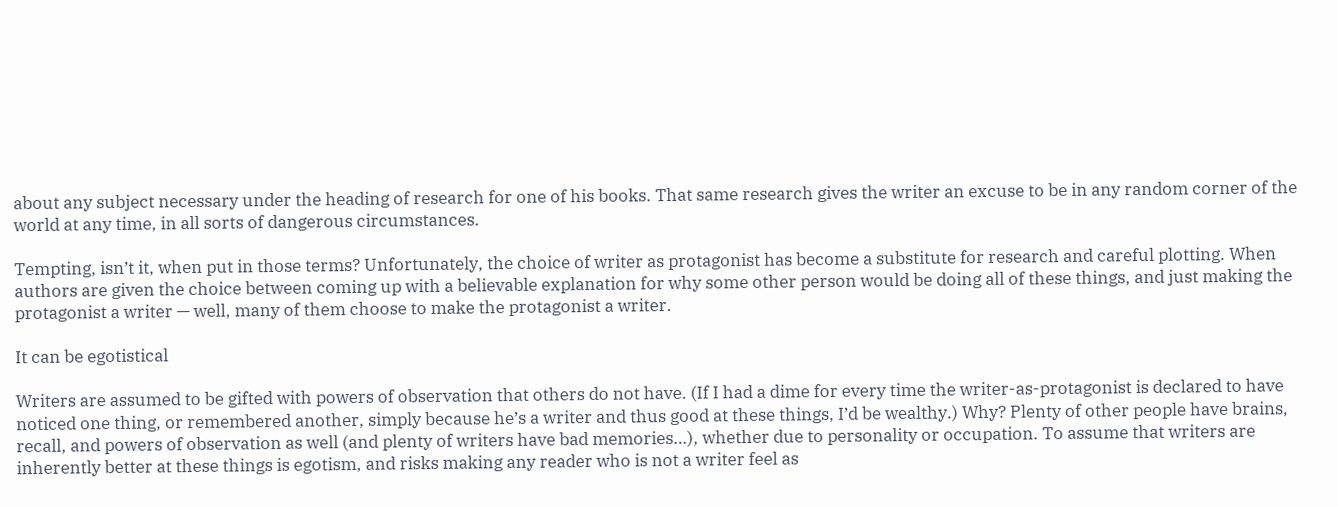about any subject necessary under the heading of research for one of his books. That same research gives the writer an excuse to be in any random corner of the world at any time, in all sorts of dangerous circumstances.

Tempting, isn’t it, when put in those terms? Unfortunately, the choice of writer as protagonist has become a substitute for research and careful plotting. When authors are given the choice between coming up with a believable explanation for why some other person would be doing all of these things, and just making the protagonist a writer — well, many of them choose to make the protagonist a writer.

It can be egotistical

Writers are assumed to be gifted with powers of observation that others do not have. (If I had a dime for every time the writer-as-protagonist is declared to have noticed one thing, or remembered another, simply because he’s a writer and thus good at these things, I’d be wealthy.) Why? Plenty of other people have brains, recall, and powers of observation as well (and plenty of writers have bad memories…), whether due to personality or occupation. To assume that writers are inherently better at these things is egotism, and risks making any reader who is not a writer feel as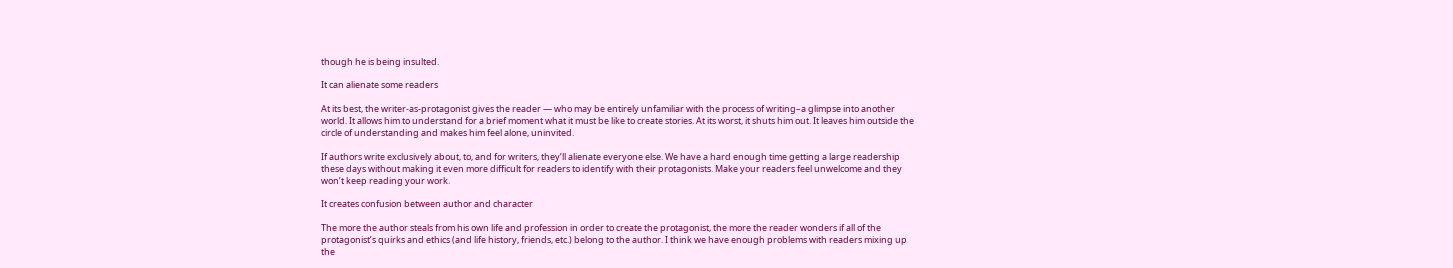though he is being insulted.

It can alienate some readers

At its best, the writer-as-protagonist gives the reader — who may be entirely unfamiliar with the process of writing–a glimpse into another world. It allows him to understand for a brief moment what it must be like to create stories. At its worst, it shuts him out. It leaves him outside the circle of understanding and makes him feel alone, uninvited.

If authors write exclusively about, to, and for writers, they’ll alienate everyone else. We have a hard enough time getting a large readership these days without making it even more difficult for readers to identify with their protagonists. Make your readers feel unwelcome and they won’t keep reading your work.

It creates confusion between author and character

The more the author steals from his own life and profession in order to create the protagonist, the more the reader wonders if all of the protagonist’s quirks and ethics (and life history, friends, etc.) belong to the author. I think we have enough problems with readers mixing up the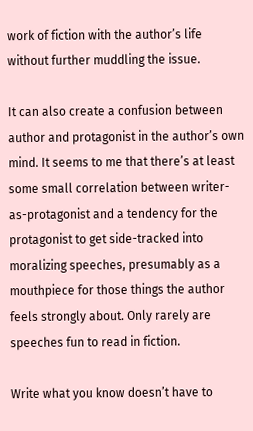work of fiction with the author’s life without further muddling the issue.

It can also create a confusion between author and protagonist in the author’s own mind. It seems to me that there’s at least some small correlation between writer-as-protagonist and a tendency for the protagonist to get side-tracked into moralizing speeches, presumably as a mouthpiece for those things the author feels strongly about. Only rarely are speeches fun to read in fiction.

Write what you know doesn’t have to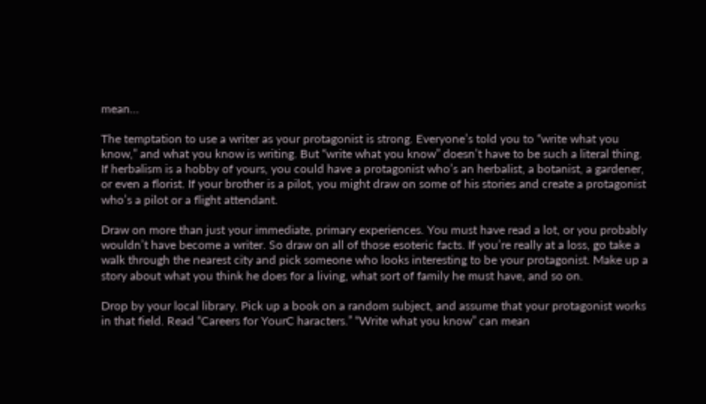mean…

The temptation to use a writer as your protagonist is strong. Everyone’s told you to “write what you know,” and what you know is writing. But “write what you know” doesn’t have to be such a literal thing. If herbalism is a hobby of yours, you could have a protagonist who’s an herbalist, a botanist, a gardener, or even a florist. If your brother is a pilot, you might draw on some of his stories and create a protagonist who’s a pilot or a flight attendant.

Draw on more than just your immediate, primary experiences. You must have read a lot, or you probably wouldn’t have become a writer. So draw on all of those esoteric facts. If you’re really at a loss, go take a walk through the nearest city and pick someone who looks interesting to be your protagonist. Make up a story about what you think he does for a living, what sort of family he must have, and so on.

Drop by your local library. Pick up a book on a random subject, and assume that your protagonist works in that field. Read “Careers for YourC haracters.” “Write what you know” can mean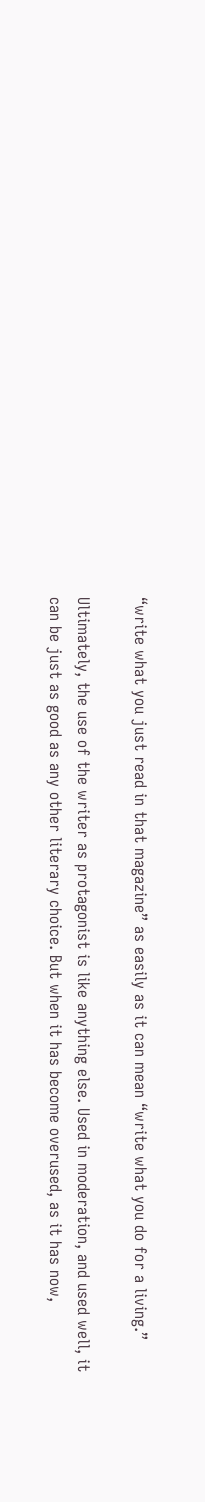“write what you just read in that magazine” as easily as it can mean “write what you do for a living.”

Ultimately, the use of the writer as protagonist is like anything else. Used in moderation, and used well, it can be just as good as any other literary choice. But when it has become overused, as it has now,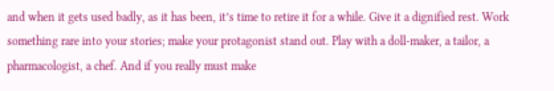and when it gets used badly, as it has been, it’s time to retire it for a while. Give it a dignified rest. Work something rare into your stories; make your protagonist stand out. Play with a doll-maker, a tailor, a pharmacologist, a chef. And if you really must make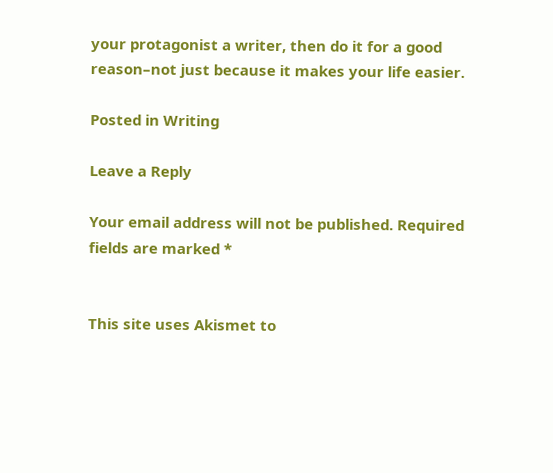your protagonist a writer, then do it for a good reason–not just because it makes your life easier.

Posted in Writing

Leave a Reply

Your email address will not be published. Required fields are marked *


This site uses Akismet to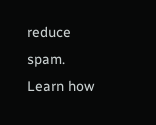reduce spam. Learn how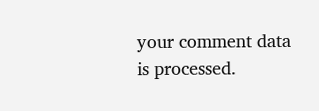your comment data is processed.